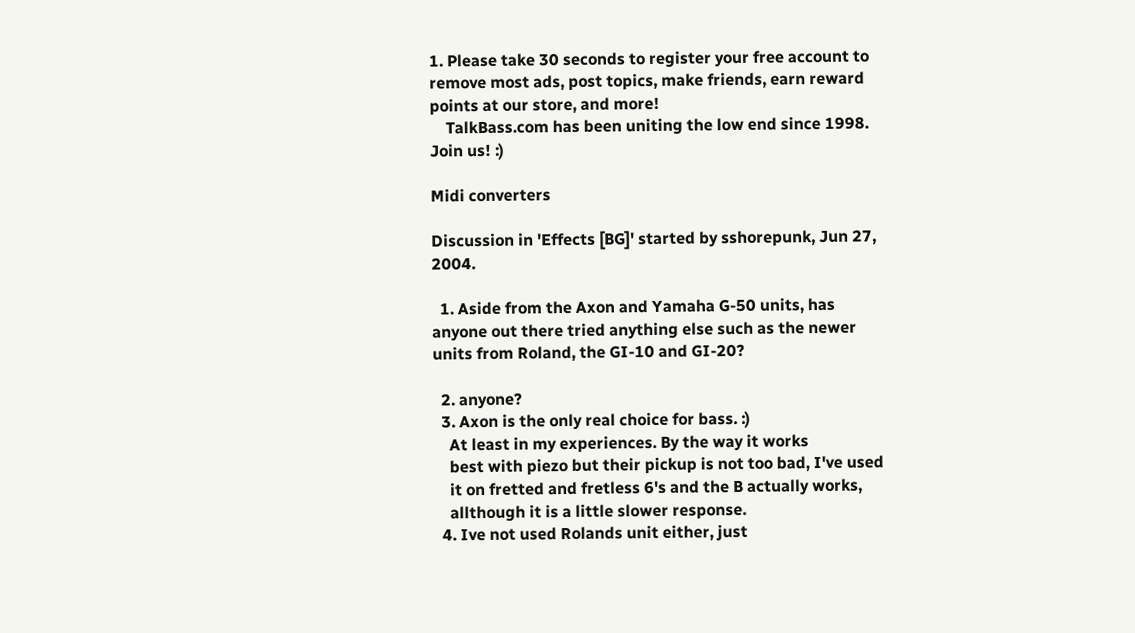1. Please take 30 seconds to register your free account to remove most ads, post topics, make friends, earn reward points at our store, and more!
    TalkBass.com has been uniting the low end since 1998.  Join us! :)

Midi converters

Discussion in 'Effects [BG]' started by sshorepunk, Jun 27, 2004.

  1. Aside from the Axon and Yamaha G-50 units, has anyone out there tried anything else such as the newer units from Roland, the GI-10 and GI-20?

  2. anyone?
  3. Axon is the only real choice for bass. :)
    At least in my experiences. By the way it works
    best with piezo but their pickup is not too bad, I've used
    it on fretted and fretless 6's and the B actually works,
    allthough it is a little slower response.
  4. Ive not used Rolands unit either, just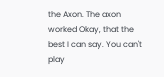the Axon. The axon worked Okay, that the best I can say. You can't play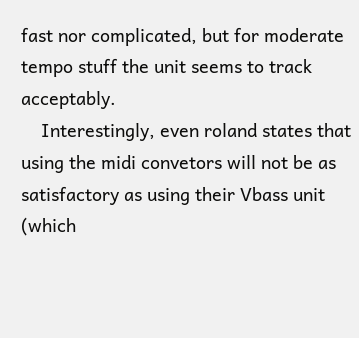fast nor complicated, but for moderate tempo stuff the unit seems to track acceptably.
    Interestingly, even roland states that using the midi convetors will not be as satisfactory as using their Vbass unit (which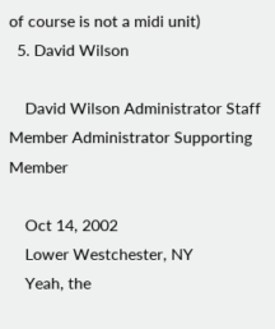of course is not a midi unit)
  5. David Wilson

    David Wilson Administrator Staff Member Administrator Supporting Member

    Oct 14, 2002
    Lower Westchester, NY
    Yeah, the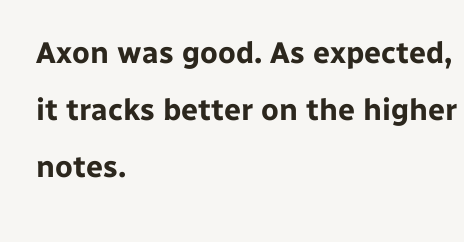Axon was good. As expected, it tracks better on the higher notes.